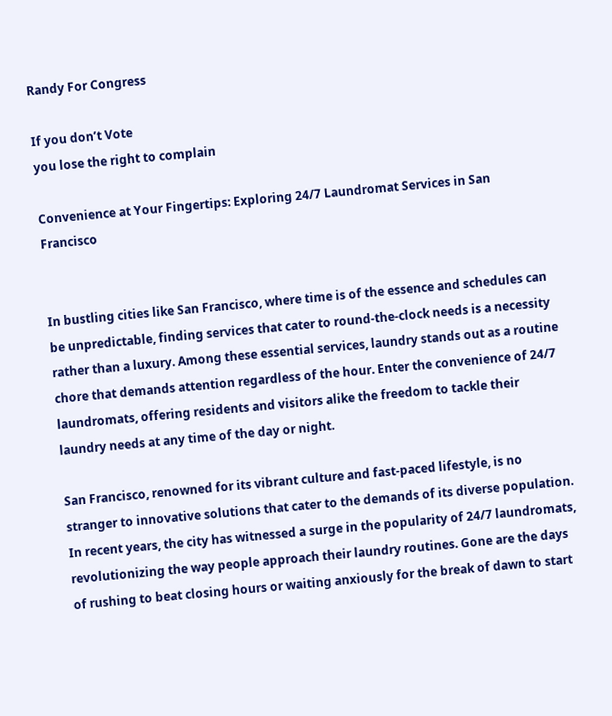Randy For Congress

If you don’t Vote
you lose the right to complain

Convenience at Your Fingertips: Exploring 24/7 Laundromat Services in San Francisco


In bustling cities like San Francisco, where time is of the essence and schedules can be unpredictable, finding services that cater to round-the-clock needs is a necessity rather than a luxury. Among these essential services, laundry stands out as a routine chore that demands attention regardless of the hour. Enter the convenience of 24/7 laundromats, offering residents and visitors alike the freedom to tackle their laundry needs at any time of the day or night.

San Francisco, renowned for its vibrant culture and fast-paced lifestyle, is no stranger to innovative solutions that cater to the demands of its diverse population. In recent years, the city has witnessed a surge in the popularity of 24/7 laundromats, revolutionizing the way people approach their laundry routines. Gone are the days of rushing to beat closing hours or waiting anxiously for the break of dawn to start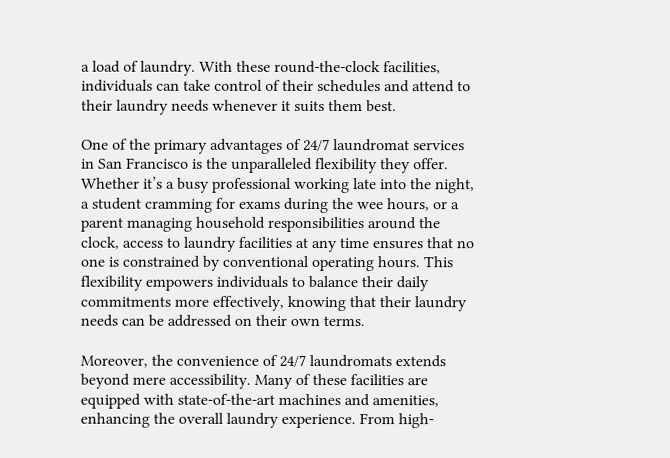a load of laundry. With these round-the-clock facilities, individuals can take control of their schedules and attend to their laundry needs whenever it suits them best.

One of the primary advantages of 24/7 laundromat services in San Francisco is the unparalleled flexibility they offer. Whether it’s a busy professional working late into the night, a student cramming for exams during the wee hours, or a parent managing household responsibilities around the clock, access to laundry facilities at any time ensures that no one is constrained by conventional operating hours. This flexibility empowers individuals to balance their daily commitments more effectively, knowing that their laundry needs can be addressed on their own terms.

Moreover, the convenience of 24/7 laundromats extends beyond mere accessibility. Many of these facilities are equipped with state-of-the-art machines and amenities, enhancing the overall laundry experience. From high-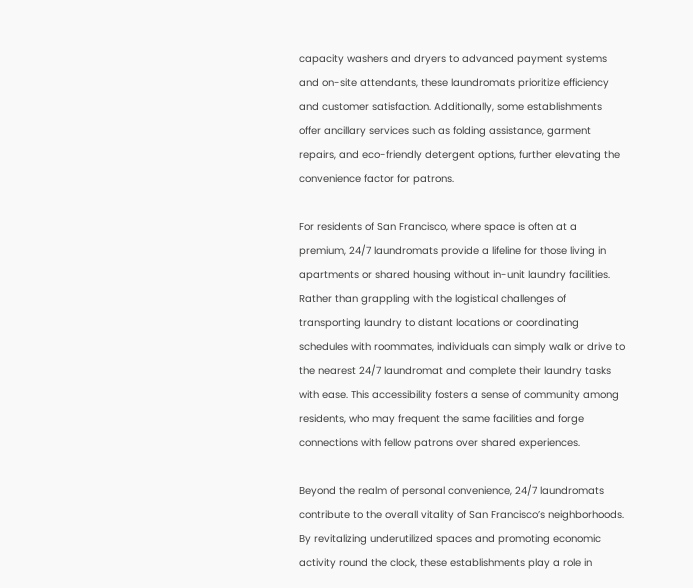capacity washers and dryers to advanced payment systems and on-site attendants, these laundromats prioritize efficiency and customer satisfaction. Additionally, some establishments offer ancillary services such as folding assistance, garment repairs, and eco-friendly detergent options, further elevating the convenience factor for patrons.

For residents of San Francisco, where space is often at a premium, 24/7 laundromats provide a lifeline for those living in apartments or shared housing without in-unit laundry facilities. Rather than grappling with the logistical challenges of transporting laundry to distant locations or coordinating schedules with roommates, individuals can simply walk or drive to the nearest 24/7 laundromat and complete their laundry tasks with ease. This accessibility fosters a sense of community among residents, who may frequent the same facilities and forge connections with fellow patrons over shared experiences.

Beyond the realm of personal convenience, 24/7 laundromats contribute to the overall vitality of San Francisco’s neighborhoods. By revitalizing underutilized spaces and promoting economic activity round the clock, these establishments play a role in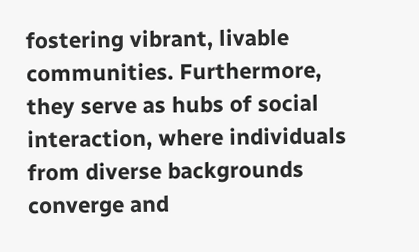fostering vibrant, livable communities. Furthermore, they serve as hubs of social interaction, where individuals from diverse backgrounds converge and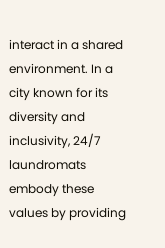interact in a shared environment. In a city known for its diversity and inclusivity, 24/7 laundromats embody these values by providing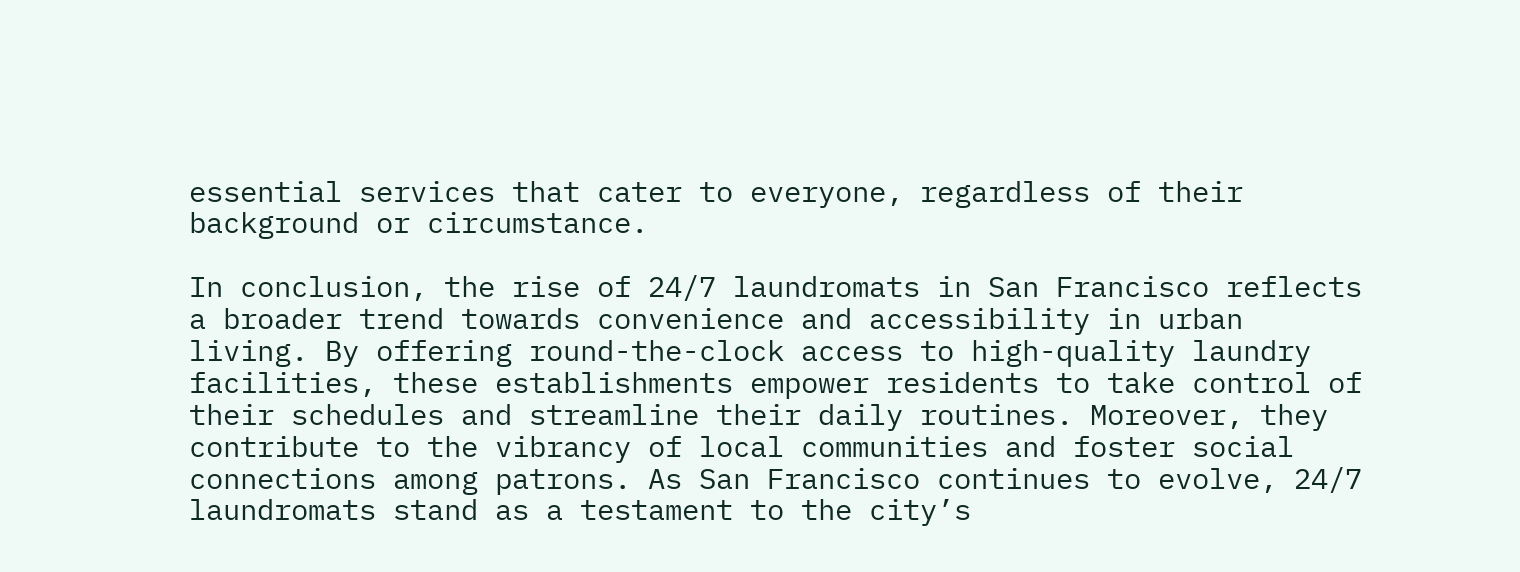essential services that cater to everyone, regardless of their background or circumstance.

In conclusion, the rise of 24/7 laundromats in San Francisco reflects a broader trend towards convenience and accessibility in urban living. By offering round-the-clock access to high-quality laundry facilities, these establishments empower residents to take control of their schedules and streamline their daily routines. Moreover, they contribute to the vibrancy of local communities and foster social connections among patrons. As San Francisco continues to evolve, 24/7 laundromats stand as a testament to the city’s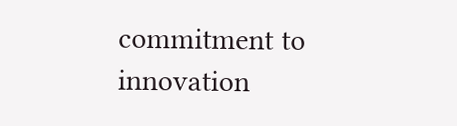commitment to innovation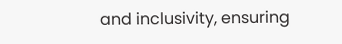and inclusivity, ensuring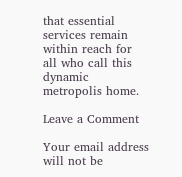that essential services remain within reach for all who call this dynamic metropolis home.

Leave a Comment

Your email address will not be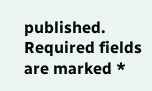published. Required fields are marked *